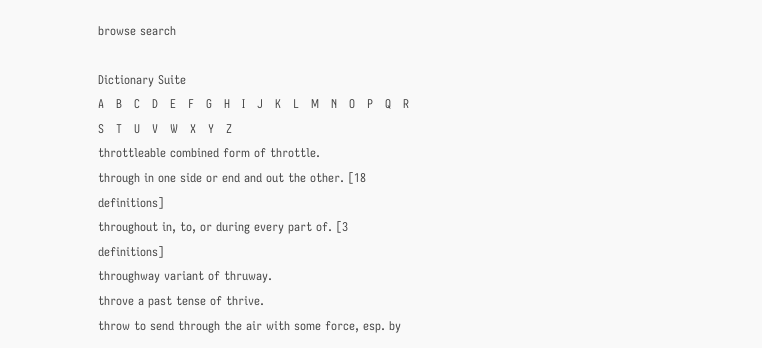browse search

Dictionary Suite
A   B   C   D   E   F   G   H   I   J   K   L   M   N   O   P   Q   R   S   T   U   V   W   X   Y   Z
throttleable combined form of throttle.
through in one side or end and out the other. [18 definitions]
throughout in, to, or during every part of. [3 definitions]
throughway variant of thruway.
throve a past tense of thrive.
throw to send through the air with some force, esp. by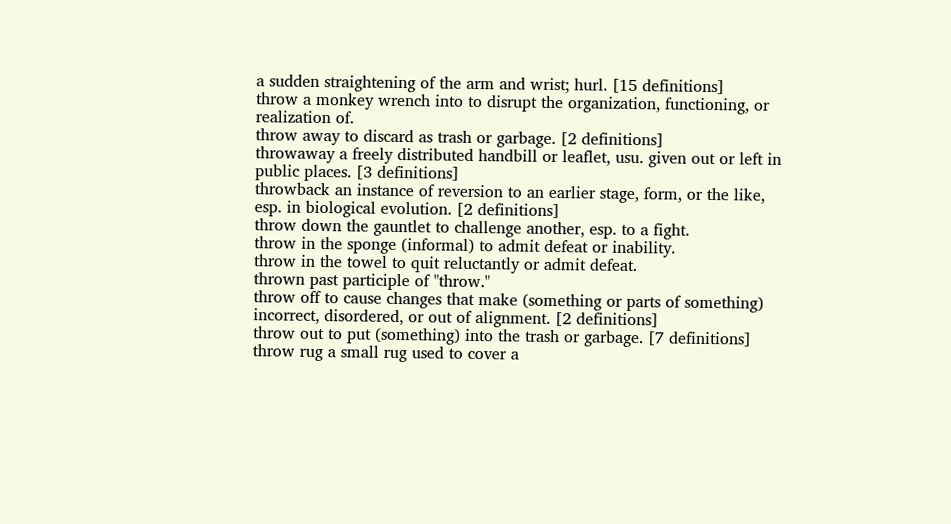a sudden straightening of the arm and wrist; hurl. [15 definitions]
throw a monkey wrench into to disrupt the organization, functioning, or realization of.
throw away to discard as trash or garbage. [2 definitions]
throwaway a freely distributed handbill or leaflet, usu. given out or left in public places. [3 definitions]
throwback an instance of reversion to an earlier stage, form, or the like, esp. in biological evolution. [2 definitions]
throw down the gauntlet to challenge another, esp. to a fight.
throw in the sponge (informal) to admit defeat or inability.
throw in the towel to quit reluctantly or admit defeat.
thrown past participle of "throw."
throw off to cause changes that make (something or parts of something) incorrect, disordered, or out of alignment. [2 definitions]
throw out to put (something) into the trash or garbage. [7 definitions]
throw rug a small rug used to cover a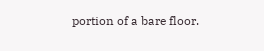portion of a bare floor.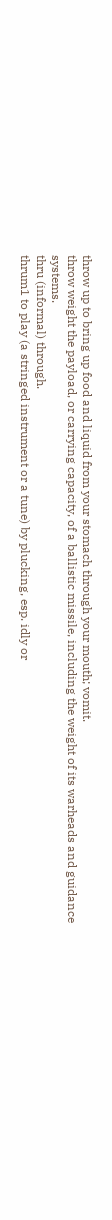throw up to bring up food and liquid from your stomach through your mouth; vomit.
throw weight the payload, or carrying capacity, of a ballistic missile, including the weight of its warheads and guidance systems.
thru (informal) through.
thrum1 to play (a stringed instrument or a tune) by plucking, esp. idly or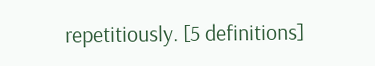repetitiously. [5 definitions]